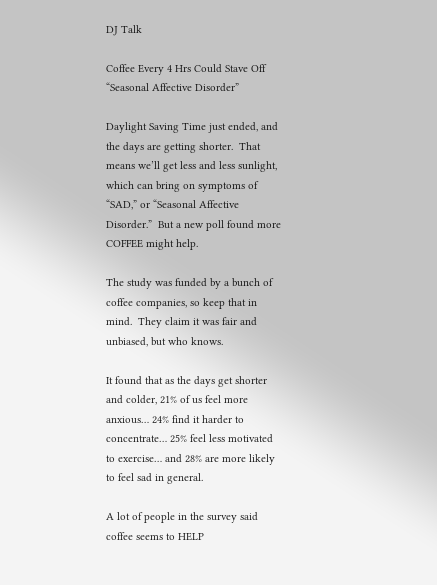DJ Talk

Coffee Every 4 Hrs Could Stave Off “Seasonal Affective Disorder”

Daylight Saving Time just ended, and the days are getting shorter.  That means we’ll get less and less sunlight, which can bring on symptoms of “SAD,” or “Seasonal Affective Disorder.”  But a new poll found more COFFEE might help.

The study was funded by a bunch of coffee companies, so keep that in mind.  They claim it was fair and unbiased, but who knows.

It found that as the days get shorter and colder, 21% of us feel more anxious… 24% find it harder to concentrate… 25% feel less motivated to exercise… and 28% are more likely to feel sad in general.

A lot of people in the survey said coffee seems to HELP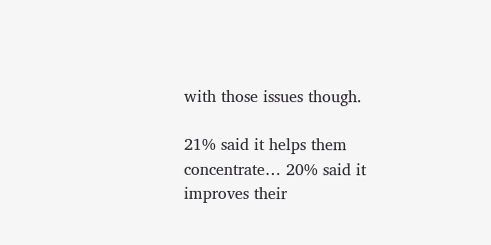with those issues though.

21% said it helps them concentrate… 20% said it improves their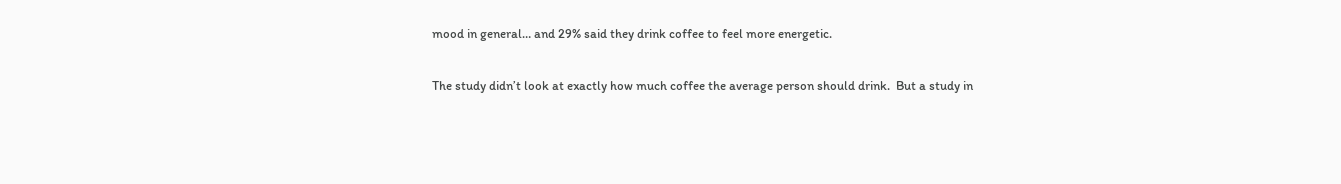mood in general… and 29% said they drink coffee to feel more energetic.

The study didn’t look at exactly how much coffee the average person should drink.  But a study in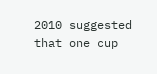2010 suggested that one cup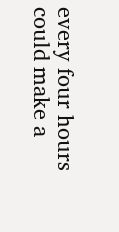every four hours could make a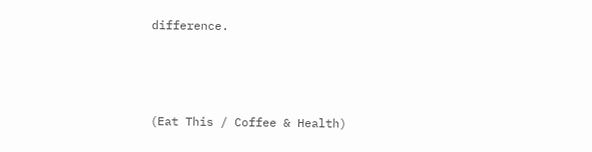difference.



(Eat This / Coffee & Health)